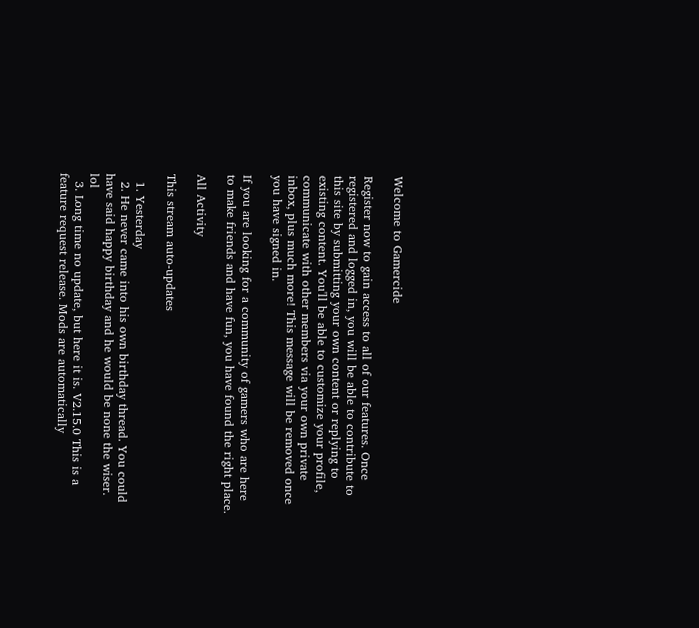Welcome to Gamercide

Register now to gain access to all of our features. Once registered and logged in, you will be able to contribute to this site by submitting your own content or replying to existing content. You'll be able to customize your profile, communicate with other members via your own private inbox, plus much more! This message will be removed once you have signed in.

If you are looking for a community of gamers who are here to make friends and have fun, you have found the right place.

All Activity

This stream auto-updates

  1. Yesterday
  2. He never came into his own birthday thread. You could have said happy birthday and he would be none the wiser. lol
  3. Long time no update, but here it is. V2.15.0 This is a feature request release. Mods are automatically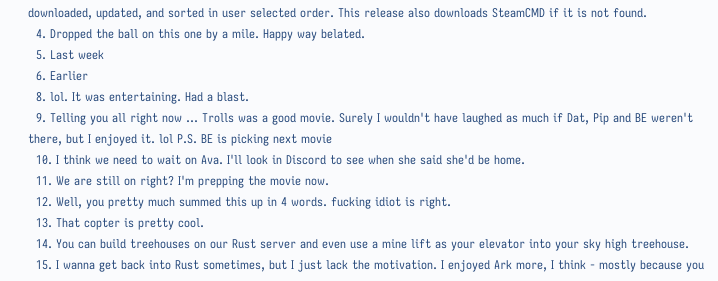downloaded, updated, and sorted in user selected order. This release also downloads SteamCMD if it is not found.
  4. Dropped the ball on this one by a mile. Happy way belated.
  5. Last week
  6. Earlier
  8. lol. It was entertaining. Had a blast.
  9. Telling you all right now ... Trolls was a good movie. Surely I wouldn't have laughed as much if Dat, Pip and BE weren't there, but I enjoyed it. lol P.S. BE is picking next movie
  10. I think we need to wait on Ava. I'll look in Discord to see when she said she'd be home.
  11. We are still on right? I'm prepping the movie now.
  12. Well, you pretty much summed this up in 4 words. fucking idiot is right.
  13. That copter is pretty cool.
  14. You can build treehouses on our Rust server and even use a mine lift as your elevator into your sky high treehouse.
  15. I wanna get back into Rust sometimes, but I just lack the motivation. I enjoyed Ark more, I think - mostly because you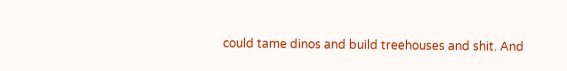could tame dinos and build treehouses and shit. And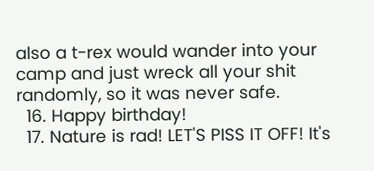also a t-rex would wander into your camp and just wreck all your shit randomly, so it was never safe.
  16. Happy birthday!
  17. Nature is rad! LET'S PISS IT OFF! It's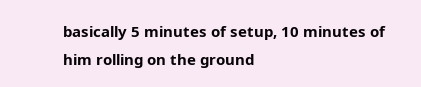basically 5 minutes of setup, 10 minutes of him rolling on the ground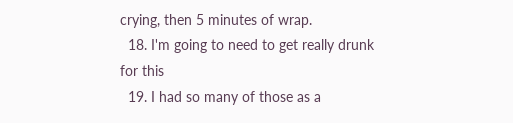crying, then 5 minutes of wrap.
  18. I'm going to need to get really drunk for this
  19. I had so many of those as a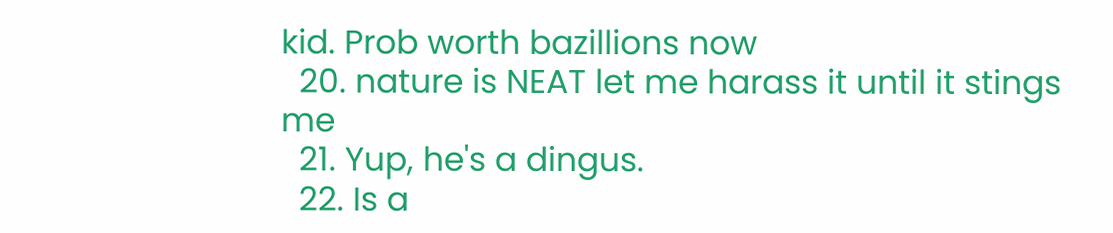kid. Prob worth bazillions now
  20. nature is NEAT let me harass it until it stings me
  21. Yup, he's a dingus.
  22. Is a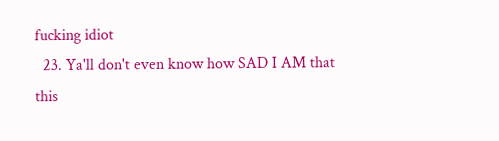fucking idiot
  23. Ya'll don't even know how SAD I AM that this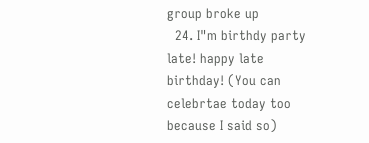group broke up
  24. I"m birthdy party late! happy late birthday! (You can celebrtae today too because I said so)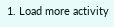1. Load more activity